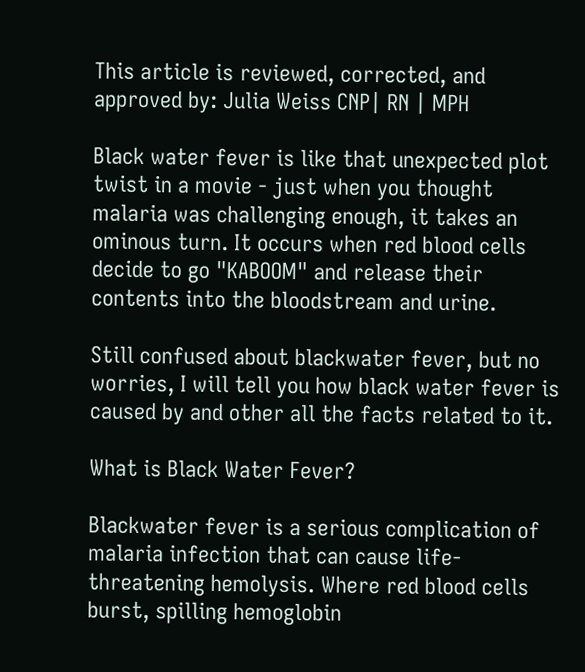This article is reviewed, corrected, and approved by: Julia Weiss CNP| RN | MPH

Black water fever is like that unexpected plot twist in a movie - just when you thought malaria was challenging enough, it takes an ominous turn. It occurs when red blood cells decide to go "KABOOM" and release their contents into the bloodstream and urine.

Still confused about blackwater fever, but no worries, I will tell you how black water fever is caused by and other all the facts related to it.

What is Black Water Fever?

Blackwater fever is a serious complication of malaria infection that can cause life-threatening hemolysis. Where red blood cells burst, spilling hemoglobin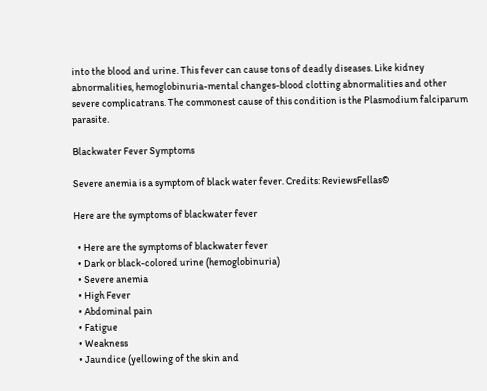into the blood and urine. This fever can cause tons of deadly diseases. Like kidney abnormalities, hemoglobinuria-mental changes-blood clotting abnormalities and other severe complicatrans. The commonest cause of this condition is the Plasmodium falciparum parasite.

Blackwater Fever Symptoms

Severe anemia is a symptom of black water fever. Credits: ReviewsFellas©

Here are the symptoms of blackwater fever

  • Here are the symptoms of blackwater fever
  • Dark or black-colored urine (hemoglobinuria)
  • Severe anemia
  • High Fever
  • Abdominal pain
  • Fatigue
  • Weakness
  • Jaundice (yellowing of the skin and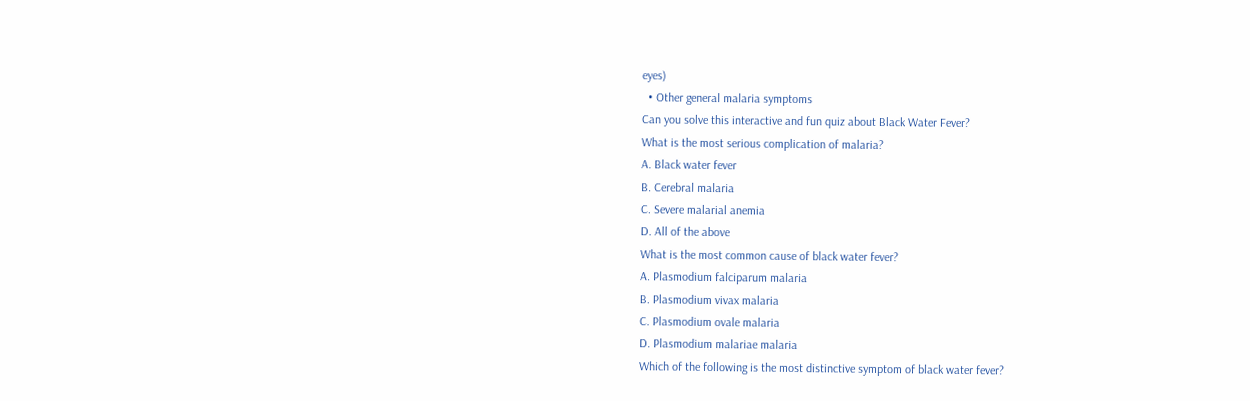eyes)
  • Other general malaria symptoms
Can you solve this interactive and fun quiz about Black Water Fever?
What is the most serious complication of malaria?
A. Black water fever
B. Cerebral malaria
C. Severe malarial anemia
D. All of the above
What is the most common cause of black water fever?
A. Plasmodium falciparum malaria
B. Plasmodium vivax malaria
C. Plasmodium ovale malaria
D. Plasmodium malariae malaria
Which of the following is the most distinctive symptom of black water fever?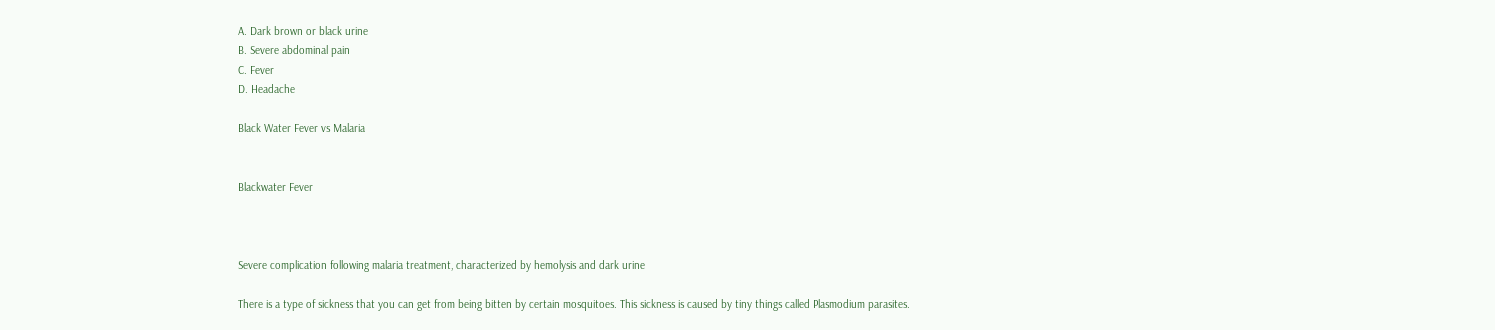A. Dark brown or black urine
B. Severe abdominal pain
C. Fever
D. Headache

Black Water Fever vs Malaria


Blackwater Fever



Severe complication following malaria treatment, characterized by hemolysis and dark urine

There is a type of sickness that you can get from being bitten by certain mosquitoes. This sickness is caused by tiny things called Plasmodium parasites.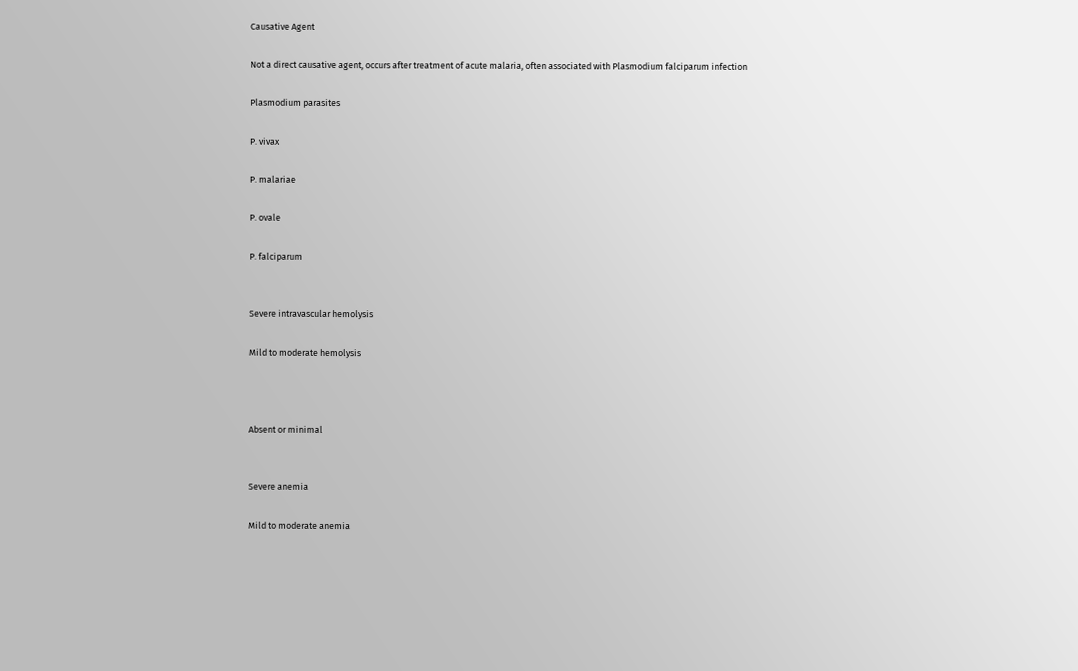Causative Agent

Not a direct causative agent, occurs after treatment of acute malaria, often associated with Plasmodium falciparum infection

Plasmodium parasites

P. vivax

P. malariae

P. ovale

P. falciparum


Severe intravascular hemolysis

Mild to moderate hemolysis



Absent or minimal


Severe anemia

Mild to moderate anemia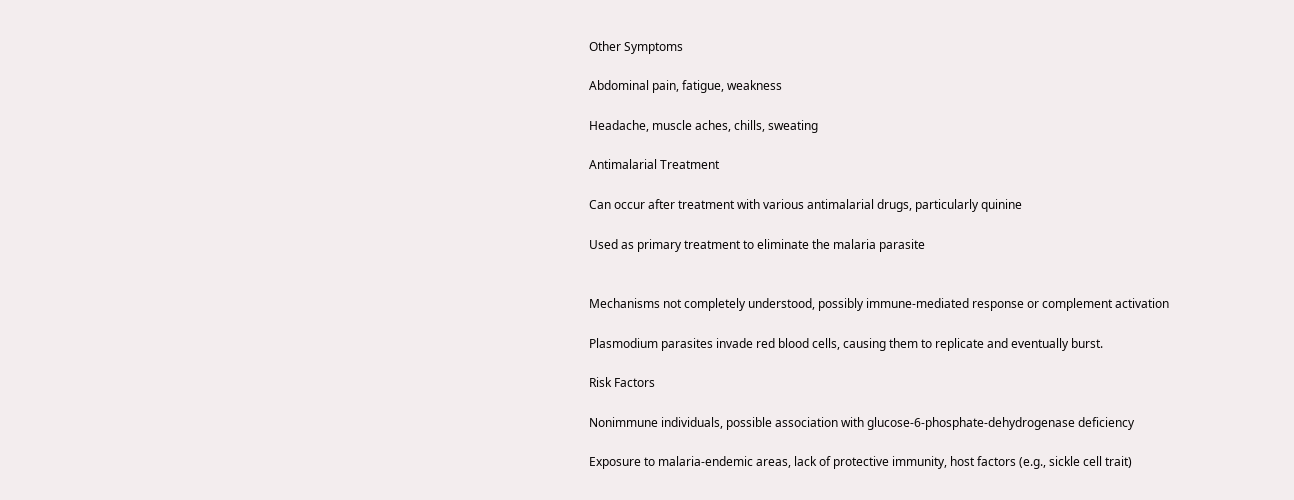Other Symptoms

Abdominal pain, fatigue, weakness

Headache, muscle aches, chills, sweating

Antimalarial Treatment

Can occur after treatment with various antimalarial drugs, particularly quinine

Used as primary treatment to eliminate the malaria parasite


Mechanisms not completely understood, possibly immune-mediated response or complement activation

Plasmodium parasites invade red blood cells, causing them to replicate and eventually burst.

Risk Factors

Nonimmune individuals, possible association with glucose-6-phosphate-dehydrogenase deficiency

Exposure to malaria-endemic areas, lack of protective immunity, host factors (e.g., sickle cell trait)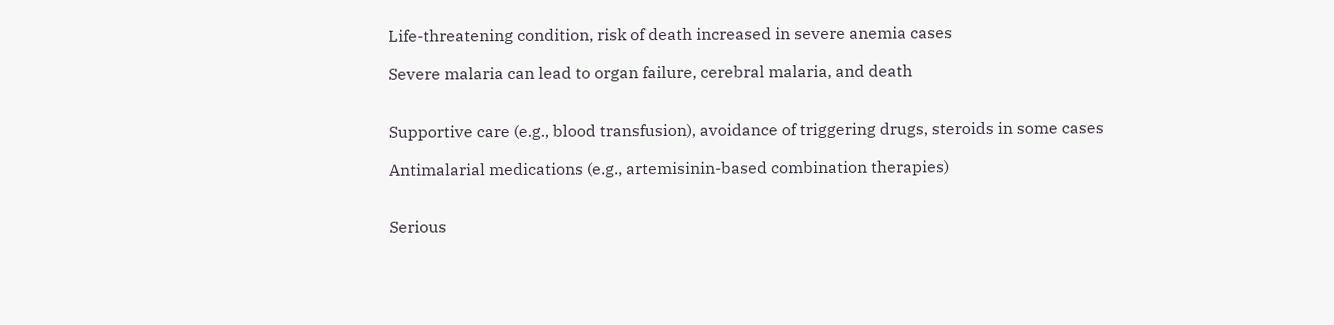Life-threatening condition, risk of death increased in severe anemia cases

Severe malaria can lead to organ failure, cerebral malaria, and death


Supportive care (e.g., blood transfusion), avoidance of triggering drugs, steroids in some cases

Antimalarial medications (e.g., artemisinin-based combination therapies)


Serious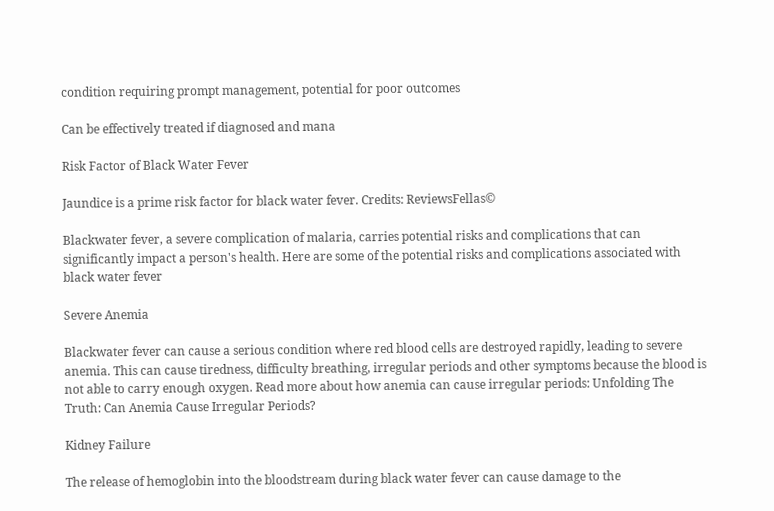condition requiring prompt management, potential for poor outcomes

Can be effectively treated if diagnosed and mana

Risk Factor of Black Water Fever

Jaundice is a prime risk factor for black water fever. Credits: ReviewsFellas©

Blackwater fever, a severe complication of malaria, carries potential risks and complications that can significantly impact a person's health. Here are some of the potential risks and complications associated with black water fever

Severe Anemia

Blackwater fever can cause a serious condition where red blood cells are destroyed rapidly, leading to severe anemia. This can cause tiredness, difficulty breathing, irregular periods and other symptoms because the blood is not able to carry enough oxygen. Read more about how anemia can cause irregular periods: Unfolding The Truth: Can Anemia Cause Irregular Periods?

Kidney Failure

The release of hemoglobin into the bloodstream during black water fever can cause damage to the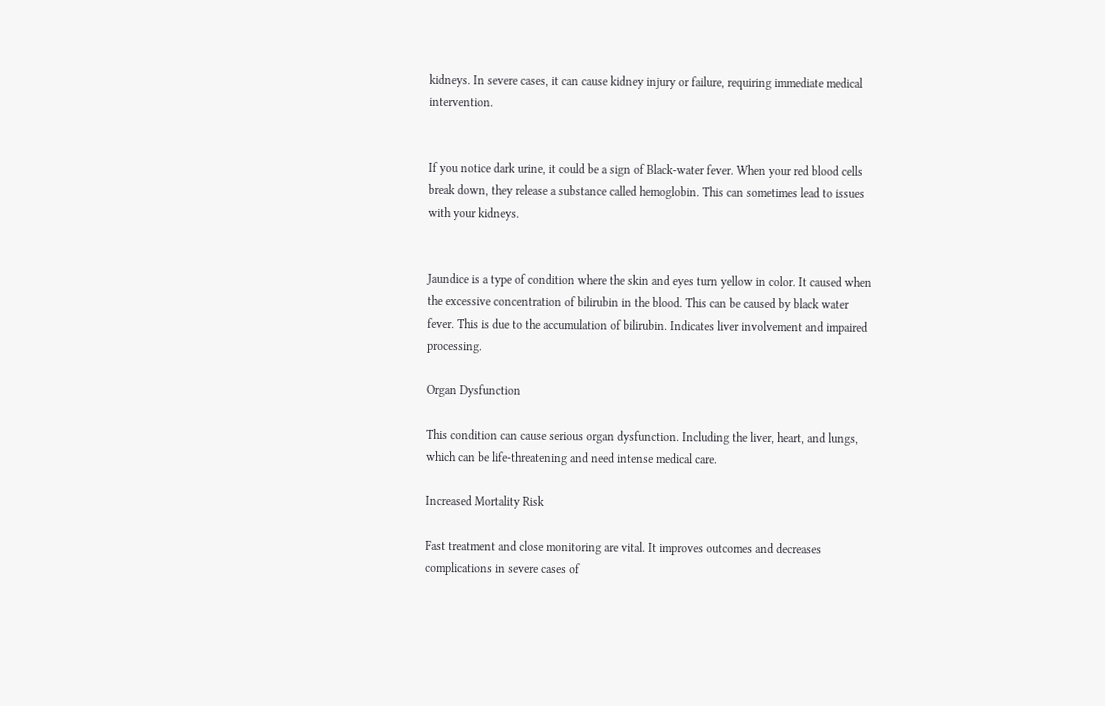kidneys. In severe cases, it can cause kidney injury or failure, requiring immediate medical intervention.


If you notice dark urine, it could be a sign of Black-water fever. When your red blood cells break down, they release a substance called hemoglobin. This can sometimes lead to issues with your kidneys.


Jaundice is a type of condition where the skin and eyes turn yellow in color. It caused when the excessive concentration of bilirubin in the blood. This can be caused by black water fever. This is due to the accumulation of bilirubin. Indicates liver involvement and impaired processing.

Organ Dysfunction

This condition can cause serious organ dysfunction. Including the liver, heart, and lungs, which can be life-threatening and need intense medical care.

Increased Mortality Risk

Fast treatment and close monitoring are vital. It improves outcomes and decreases complications in severe cases of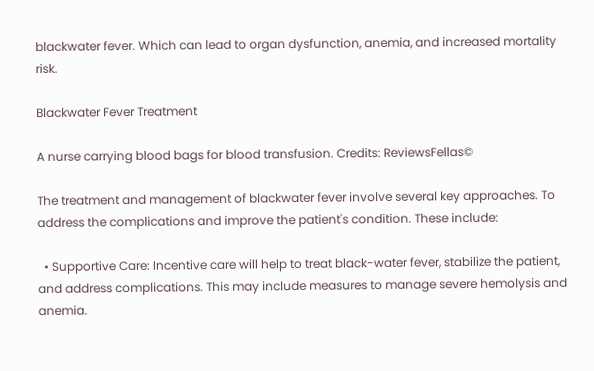blackwater fever. Which can lead to organ dysfunction, anemia, and increased mortality risk.

Blackwater Fever Treatment

A nurse carrying blood bags for blood transfusion. Credits: ReviewsFellas©

The treatment and management of blackwater fever involve several key approaches. To address the complications and improve the patient's condition. These include:

  • Supportive Care: Incentive care will help to treat black-water fever, stabilize the patient, and address complications. This may include measures to manage severe hemolysis and anemia.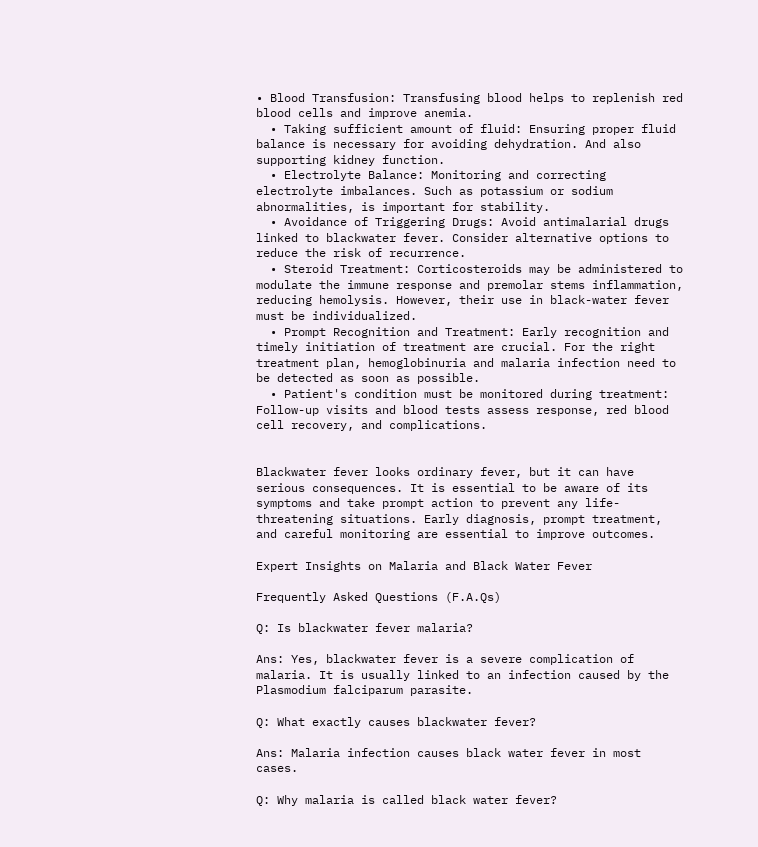• Blood Transfusion: Transfusing blood helps to replenish red blood cells and improve anemia.
  • Taking sufficient amount of fluid: Ensuring proper fluid balance is necessary for avoiding dehydration. And also supporting kidney function.
  • Electrolyte Balance: Monitoring and correcting electrolyte imbalances. Such as potassium or sodium abnormalities, is important for stability.
  • Avoidance of Triggering Drugs: Avoid antimalarial drugs linked to blackwater fever. Consider alternative options to reduce the risk of recurrence.
  • Steroid Treatment: Corticosteroids may be administered to modulate the immune response and premolar stems inflammation, reducing hemolysis. However, their use in black-water fever must be individualized.
  • Prompt Recognition and Treatment: Early recognition and timely initiation of treatment are crucial. For the right treatment plan, hemoglobinuria and malaria infection need to be detected as soon as possible.
  • Patient's condition must be monitored during treatment: Follow-up visits and blood tests assess response, red blood cell recovery, and complications.


Blackwater fever looks ordinary fever, but it can have serious consequences. It is essential to be aware of its symptoms and take prompt action to prevent any life-threatening situations. Early diagnosis, prompt treatment, and careful monitoring are essential to improve outcomes.

Expert Insights on Malaria and Black Water Fever

Frequently Asked Questions (F.A.Qs)

Q: Is blackwater fever malaria?

Ans: Yes, blackwater fever is a severe complication of malaria. It is usually linked to an infection caused by the Plasmodium falciparum parasite.

Q: What exactly causes blackwater fever?

Ans: Malaria infection causes black water fever in most cases.

Q: Why malaria is called black water fever?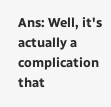Ans: Well, it's actually a complication that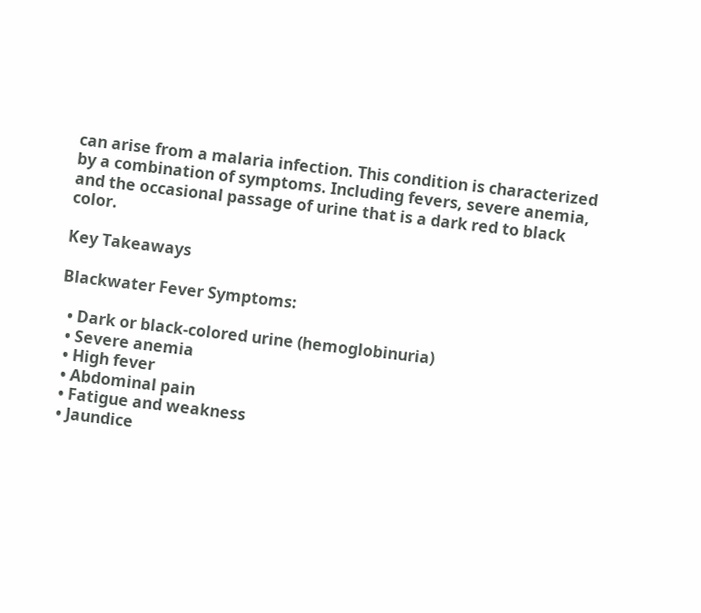can arise from a malaria infection. This condition is characterized by a combination of symptoms. Including fevers, severe anemia, and the occasional passage of urine that is a dark red to black color.

Key Takeaways

Blackwater Fever Symptoms:

  • Dark or black-colored urine (hemoglobinuria)
  • Severe anemia
  • High fever
  • Abdominal pain
  • Fatigue and weakness
  • Jaundice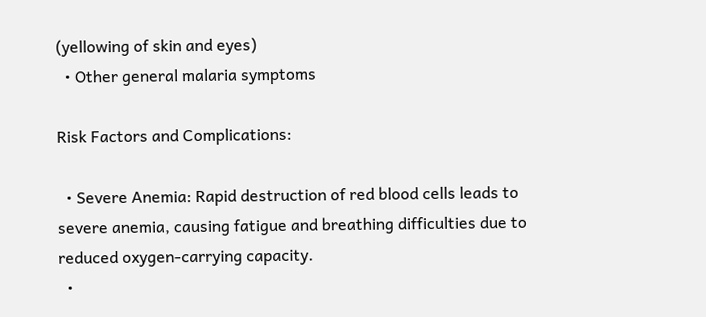(yellowing of skin and eyes)
  • Other general malaria symptoms

Risk Factors and Complications:

  • Severe Anemia: Rapid destruction of red blood cells leads to severe anemia, causing fatigue and breathing difficulties due to reduced oxygen-carrying capacity.
  •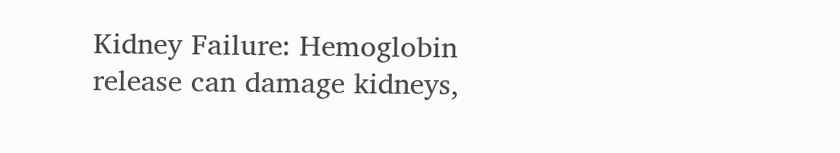Kidney Failure: Hemoglobin release can damage kidneys,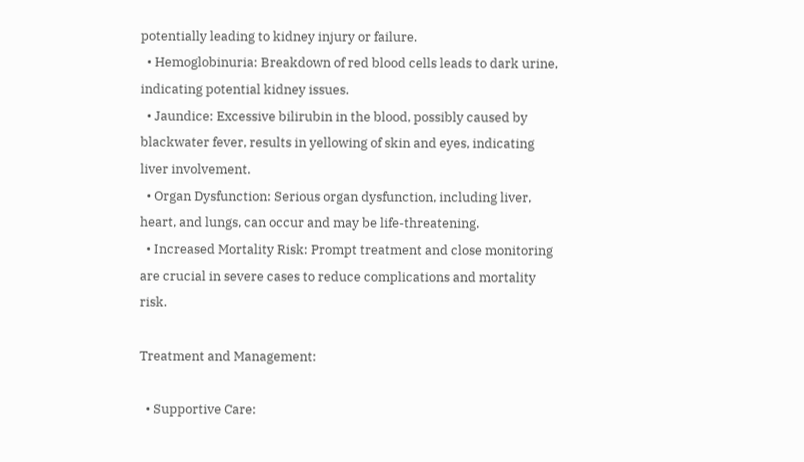potentially leading to kidney injury or failure.
  • Hemoglobinuria: Breakdown of red blood cells leads to dark urine, indicating potential kidney issues.
  • Jaundice: Excessive bilirubin in the blood, possibly caused by blackwater fever, results in yellowing of skin and eyes, indicating liver involvement.
  • Organ Dysfunction: Serious organ dysfunction, including liver, heart, and lungs, can occur and may be life-threatening.
  • Increased Mortality Risk: Prompt treatment and close monitoring are crucial in severe cases to reduce complications and mortality risk.

Treatment and Management:

  • Supportive Care: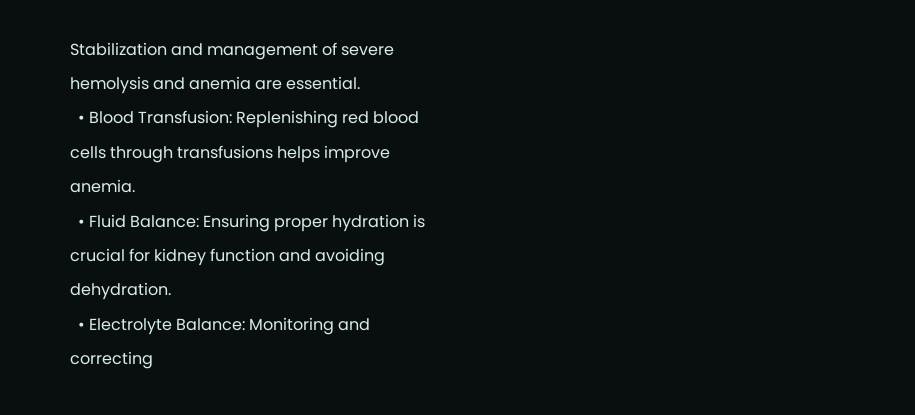Stabilization and management of severe hemolysis and anemia are essential.
  • Blood Transfusion: Replenishing red blood cells through transfusions helps improve anemia.
  • Fluid Balance: Ensuring proper hydration is crucial for kidney function and avoiding dehydration.
  • Electrolyte Balance: Monitoring and correcting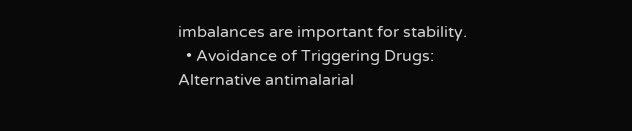imbalances are important for stability.
  • Avoidance of Triggering Drugs: Alternative antimalarial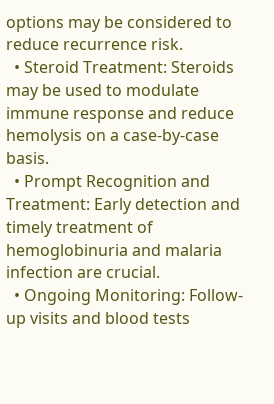options may be considered to reduce recurrence risk.
  • Steroid Treatment: Steroids may be used to modulate immune response and reduce hemolysis on a case-by-case basis.
  • Prompt Recognition and Treatment: Early detection and timely treatment of hemoglobinuria and malaria infection are crucial.
  • Ongoing Monitoring: Follow-up visits and blood tests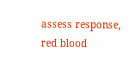assess response, red blood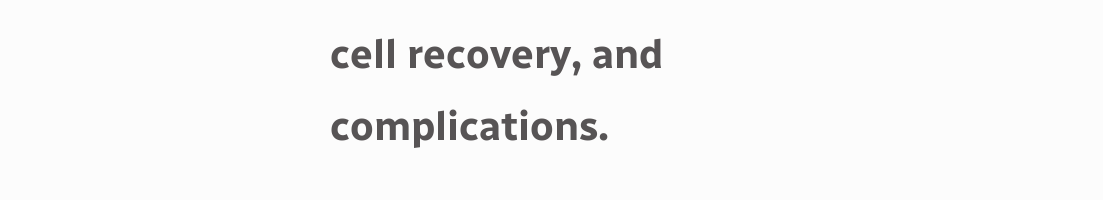cell recovery, and complications.